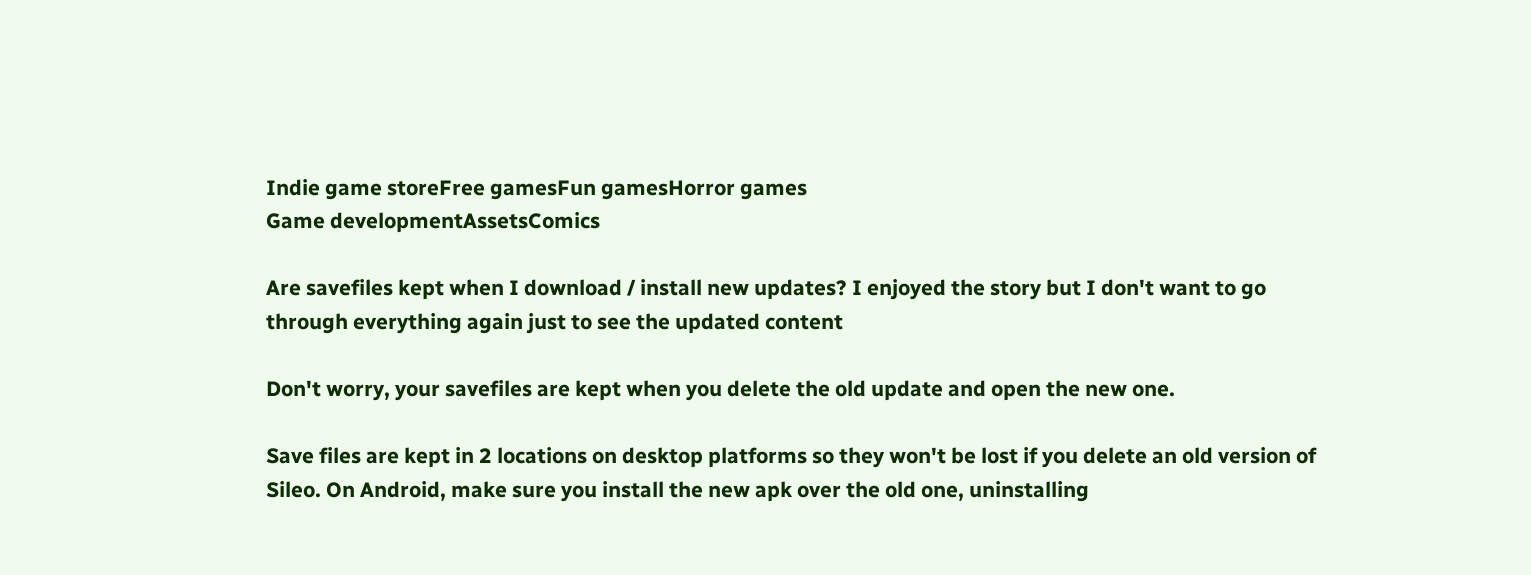Indie game storeFree gamesFun gamesHorror games
Game developmentAssetsComics

Are savefiles kept when I download / install new updates? I enjoyed the story but I don't want to go through everything again just to see the updated content

Don't worry, your savefiles are kept when you delete the old update and open the new one.

Save files are kept in 2 locations on desktop platforms so they won't be lost if you delete an old version of Sileo. On Android, make sure you install the new apk over the old one, uninstalling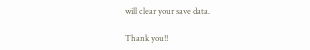will clear your save data.

Thank you!!